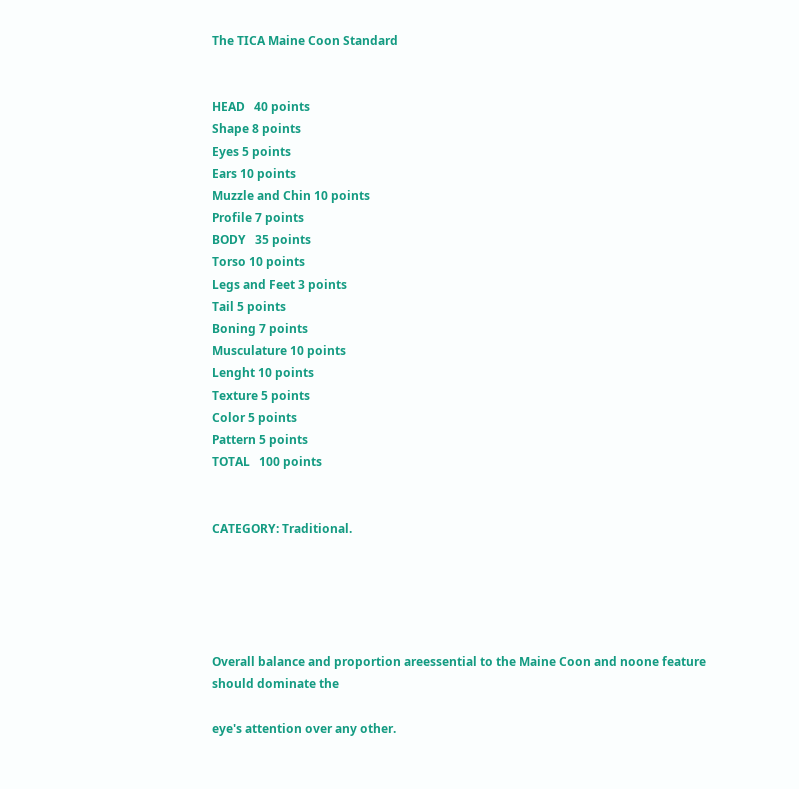The TICA Maine Coon Standard


HEAD   40 points
Shape 8 points
Eyes 5 points
Ears 10 points
Muzzle and Chin 10 points
Profile 7 points
BODY   35 points
Torso 10 points
Legs and Feet 3 points
Tail 5 points
Boning 7 points
Musculature 10 points
Lenght 10 points
Texture 5 points
Color 5 points
Pattern 5 points
TOTAL   100 points


CATEGORY: Traditional.





Overall balance and proportion areessential to the Maine Coon and noone feature should dominate the

eye's attention over any other.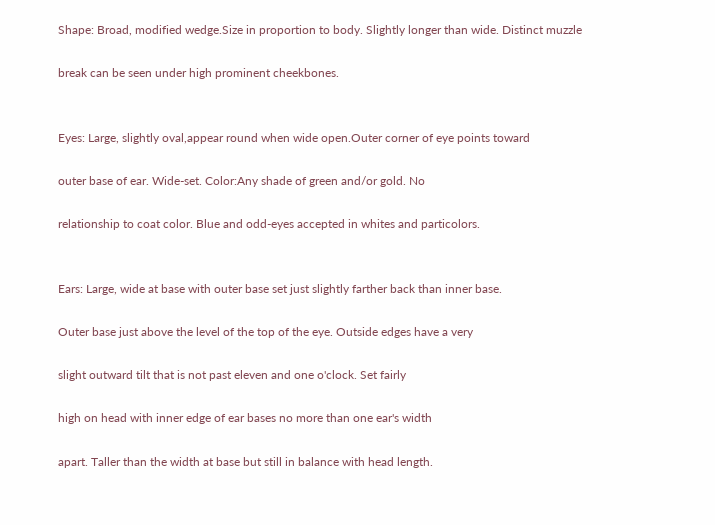Shape: Broad, modified wedge.Size in proportion to body. Slightly longer than wide. Distinct muzzle

break can be seen under high prominent cheekbones.


Eyes: Large, slightly oval,appear round when wide open.Outer corner of eye points toward

outer base of ear. Wide-set. Color:Any shade of green and/or gold. No

relationship to coat color. Blue and odd-eyes accepted in whites and particolors.


Ears: Large, wide at base with outer base set just slightly farther back than inner base.

Outer base just above the level of the top of the eye. Outside edges have a very

slight outward tilt that is not past eleven and one o'clock. Set fairly

high on head with inner edge of ear bases no more than one ear's width

apart. Taller than the width at base but still in balance with head length.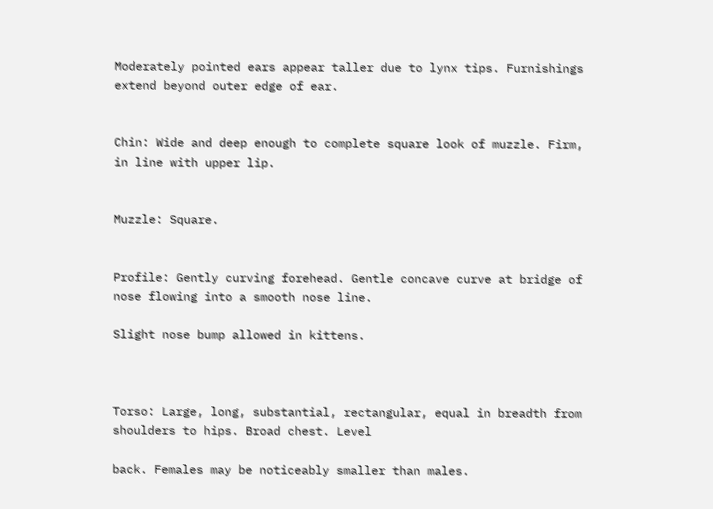Moderately pointed ears appear taller due to lynx tips. Furnishings extend beyond outer edge of ear.


Chin: Wide and deep enough to complete square look of muzzle. Firm, in line with upper lip.


Muzzle: Square.


Profile: Gently curving forehead. Gentle concave curve at bridge of nose flowing into a smooth nose line.

Slight nose bump allowed in kittens.



Torso: Large, long, substantial, rectangular, equal in breadth from shoulders to hips. Broad chest. Level

back. Females may be noticeably smaller than males.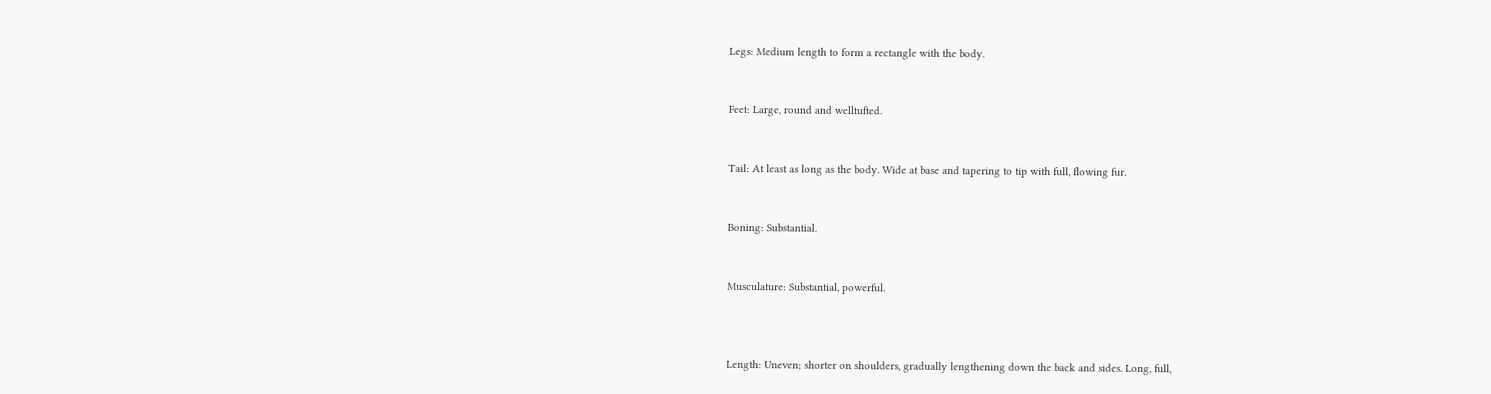Legs: Medium length to form a rectangle with the body.


Feet: Large, round and welltufted.


Tail: At least as long as the body. Wide at base and tapering to tip with full, flowing fur.


Boning: Substantial.


Musculature: Substantial, powerful.



Length: Uneven; shorter on shoulders, gradually lengthening down the back and sides. Long, full,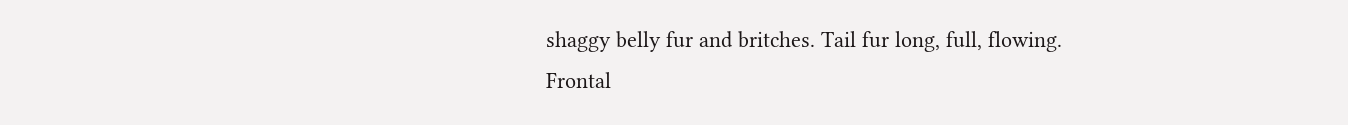shaggy belly fur and britches. Tail fur long, full, flowing. Frontal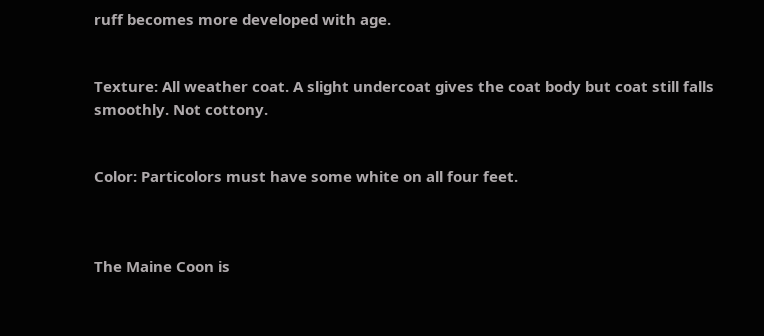ruff becomes more developed with age.


Texture: All weather coat. A slight undercoat gives the coat body but coat still falls smoothly. Not cottony.


Color: Particolors must have some white on all four feet.



The Maine Coon is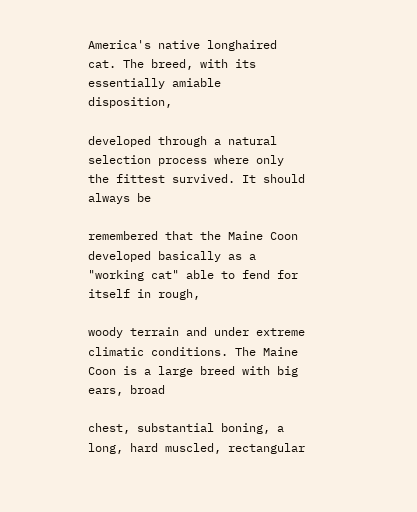America's native longhaired cat. The breed, with its essentially amiable disposition,

developed through a natural selection process where only the fittest survived. It should always be

remembered that the Maine Coon developed basically as a "working cat" able to fend for itself in rough,

woody terrain and under extreme climatic conditions. The Maine Coon is a large breed with big ears, broad

chest, substantial boning, a long, hard muscled, rectangular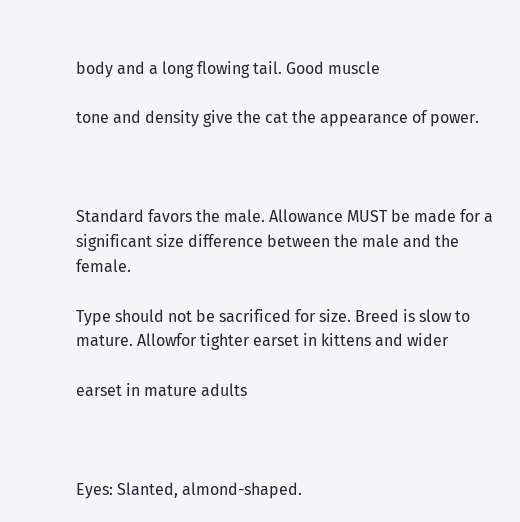body and a long flowing tail. Good muscle

tone and density give the cat the appearance of power.



Standard favors the male. Allowance MUST be made for a significant size difference between the male and the female.

Type should not be sacrificed for size. Breed is slow to mature. Allowfor tighter earset in kittens and wider

earset in mature adults



Eyes: Slanted, almond-shaped.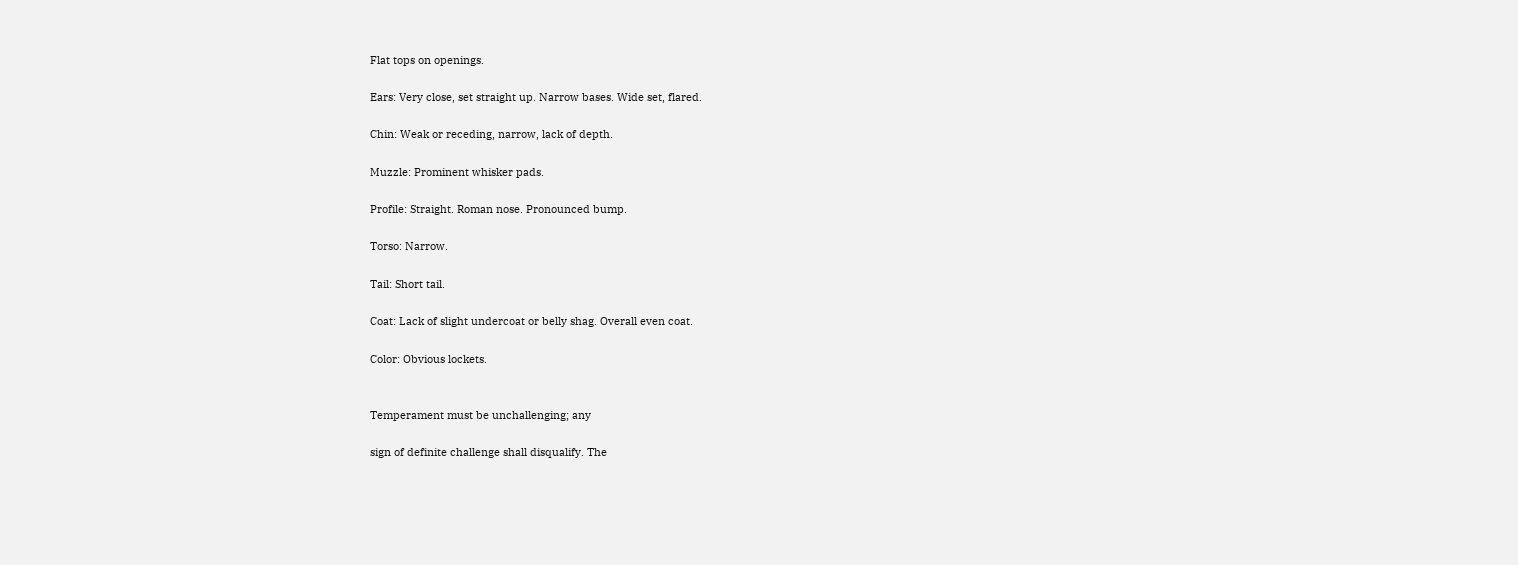Flat tops on openings.

Ears: Very close, set straight up. Narrow bases. Wide set, flared.

Chin: Weak or receding, narrow, lack of depth.

Muzzle: Prominent whisker pads.

Profile: Straight. Roman nose. Pronounced bump.

Torso: Narrow.

Tail: Short tail.

Coat: Lack of slight undercoat or belly shag. Overall even coat.

Color: Obvious lockets.


Temperament must be unchallenging; any

sign of definite challenge shall disqualify. The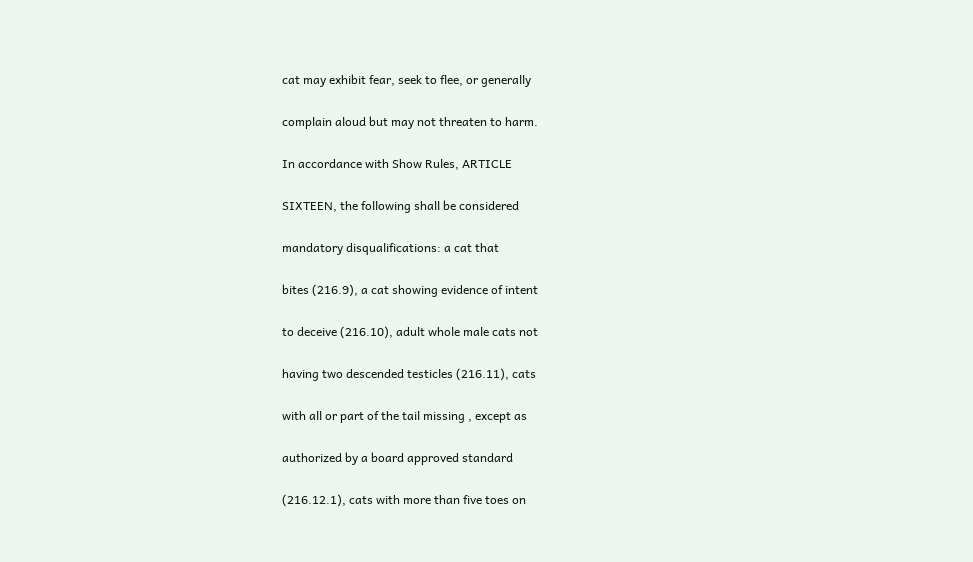cat may exhibit fear, seek to flee, or generally

complain aloud but may not threaten to harm.

In accordance with Show Rules, ARTICLE

SIXTEEN, the following shall be considered

mandatory disqualifications: a cat that

bites (216.9), a cat showing evidence of intent

to deceive (216.10), adult whole male cats not

having two descended testicles (216.11), cats

with all or part of the tail missing , except as

authorized by a board approved standard

(216.12.1), cats with more than five toes on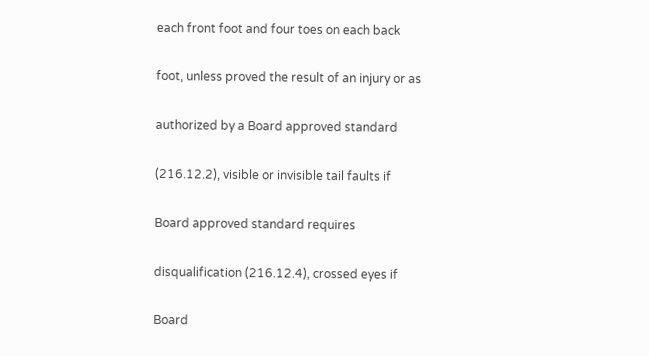each front foot and four toes on each back

foot, unless proved the result of an injury or as

authorized by a Board approved standard

(216.12.2), visible or invisible tail faults if

Board approved standard requires

disqualification (216.12.4), crossed eyes if

Board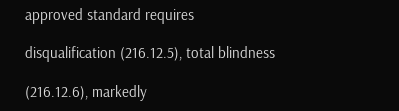approved standard requires

disqualification (216.12.5), total blindness

(216.12.6), markedly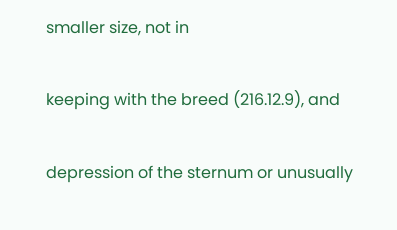smaller size, not in

keeping with the breed (216.12.9), and

depression of the sternum or unusually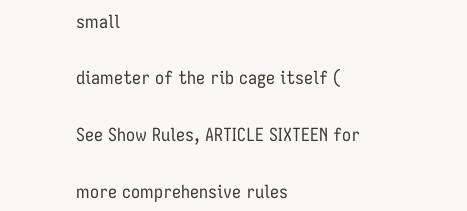small

diameter of the rib cage itself (

See Show Rules, ARTICLE SIXTEEN for

more comprehensive rules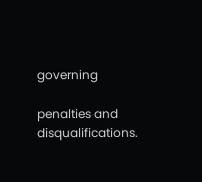governing

penalties and disqualifications.